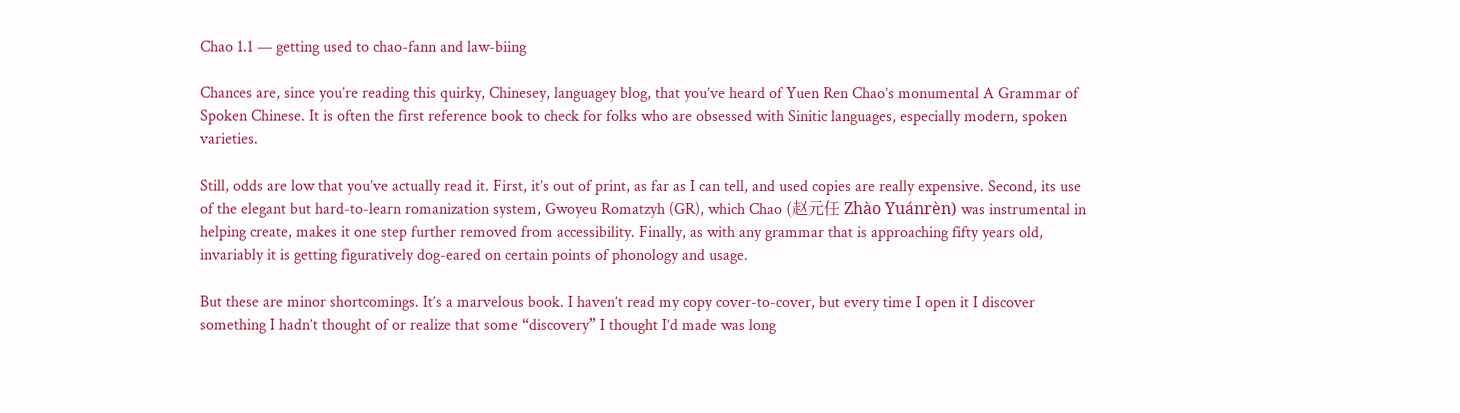Chao 1.1 — getting used to chao-fann and law-biing

Chances are, since you’re reading this quirky, Chinesey, languagey blog, that you’ve heard of Yuen Ren Chao’s monumental A Grammar of Spoken Chinese. It is often the first reference book to check for folks who are obsessed with Sinitic languages, especially modern, spoken varieties.

Still, odds are low that you’ve actually read it. First, it’s out of print, as far as I can tell, and used copies are really expensive. Second, its use of the elegant but hard-to-learn romanization system, Gwoyeu Romatzyh (GR), which Chao (赵元任 Zhào Yuánrèn) was instrumental in helping create, makes it one step further removed from accessibility. Finally, as with any grammar that is approaching fifty years old, invariably it is getting figuratively dog-eared on certain points of phonology and usage.

But these are minor shortcomings. It’s a marvelous book. I haven’t read my copy cover-to-cover, but every time I open it I discover something I hadn’t thought of or realize that some “discovery” I thought I’d made was long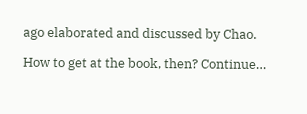ago elaborated and discussed by Chao.

How to get at the book, then? Continue…